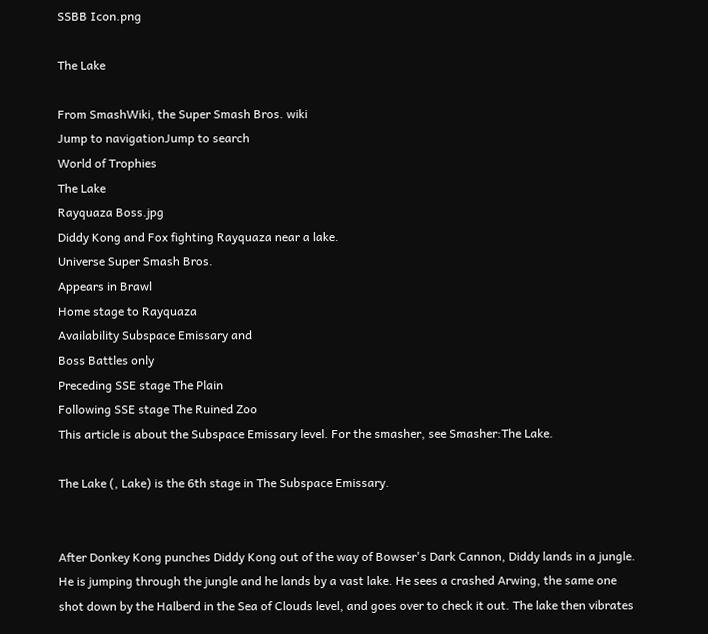SSBB Icon.png

The Lake

From SmashWiki, the Super Smash Bros. wiki
Jump to navigationJump to search
World of Trophies
The Lake
Rayquaza Boss.jpg
Diddy Kong and Fox fighting Rayquaza near a lake.
Universe Super Smash Bros.
Appears in Brawl
Home stage to Rayquaza
Availability Subspace Emissary and
Boss Battles only
Preceding SSE stage The Plain
Following SSE stage The Ruined Zoo
This article is about the Subspace Emissary level. For the smasher, see Smasher:The Lake.

The Lake (, Lake) is the 6th stage in The Subspace Emissary.


After Donkey Kong punches Diddy Kong out of the way of Bowser's Dark Cannon, Diddy lands in a jungle. He is jumping through the jungle and he lands by a vast lake. He sees a crashed Arwing, the same one shot down by the Halberd in the Sea of Clouds level, and goes over to check it out. The lake then vibrates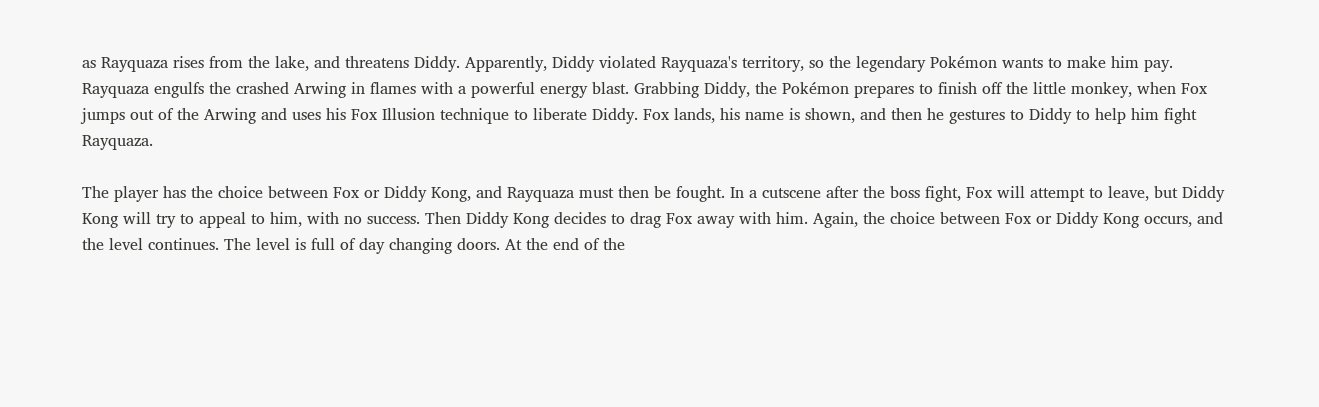as Rayquaza rises from the lake, and threatens Diddy. Apparently, Diddy violated Rayquaza's territory, so the legendary Pokémon wants to make him pay. Rayquaza engulfs the crashed Arwing in flames with a powerful energy blast. Grabbing Diddy, the Pokémon prepares to finish off the little monkey, when Fox jumps out of the Arwing and uses his Fox Illusion technique to liberate Diddy. Fox lands, his name is shown, and then he gestures to Diddy to help him fight Rayquaza.

The player has the choice between Fox or Diddy Kong, and Rayquaza must then be fought. In a cutscene after the boss fight, Fox will attempt to leave, but Diddy Kong will try to appeal to him, with no success. Then Diddy Kong decides to drag Fox away with him. Again, the choice between Fox or Diddy Kong occurs, and the level continues. The level is full of day changing doors. At the end of the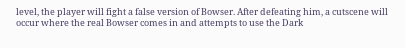level, the player will fight a false version of Bowser. After defeating him, a cutscene will occur where the real Bowser comes in and attempts to use the Dark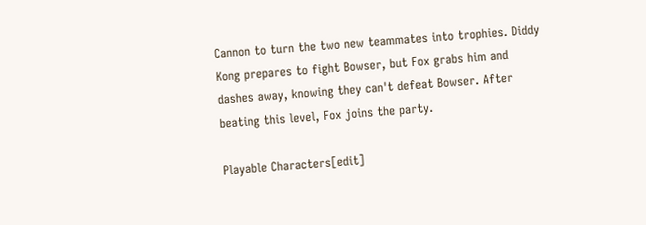Cannon to turn the two new teammates into trophies. Diddy Kong prepares to fight Bowser, but Fox grabs him and dashes away, knowing they can't defeat Bowser. After beating this level, Fox joins the party.

Playable Characters[edit]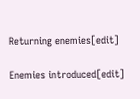Returning enemies[edit]

Enemies introduced[edit]